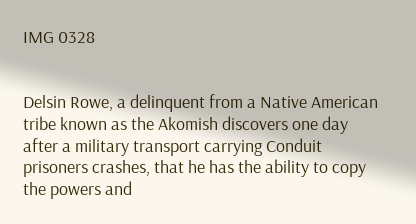IMG 0328


Delsin Rowe, a delinquent from a Native American tribe known as the Akomish discovers one day after a military transport carrying Conduit prisoners crashes, that he has the ability to copy the powers and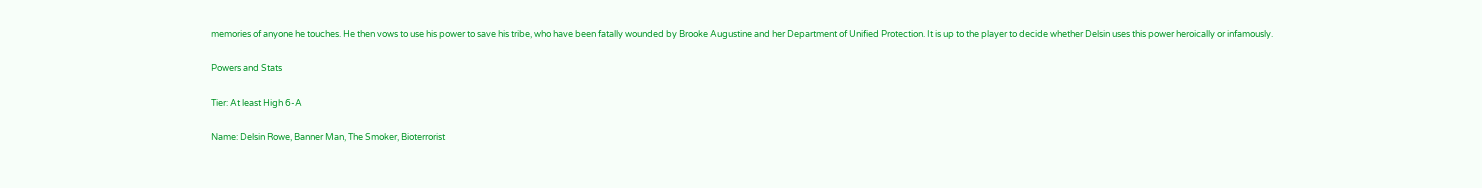memories of anyone he touches. He then vows to use his power to save his tribe, who have been fatally wounded by Brooke Augustine and her Department of Unified Protection. It is up to the player to decide whether Delsin uses this power heroically or infamously.

Powers and Stats

Tier: At least High 6-A

Name: Delsin Rowe, Banner Man, The Smoker, Bioterrorist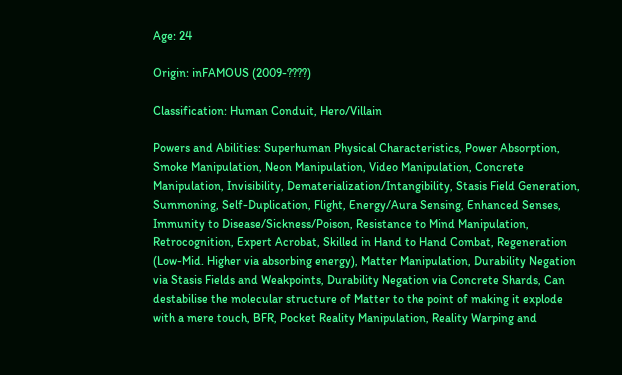Age: 24

Origin: inFAMOUS (2009-????)

Classification: Human Conduit, Hero/Villain

Powers and Abilities: Superhuman Physical Characteristics, Power Absorption, Smoke Manipulation, Neon Manipulation, Video Manipulation, Concrete Manipulation, Invisibility, Dematerialization/Intangibility, Stasis Field Generation, Summoning, Self-Duplication, Flight, Energy/Aura Sensing, Enhanced Senses, Immunity to Disease/Sickness/Poison, Resistance to Mind Manipulation, Retrocognition, Expert Acrobat, Skilled in Hand to Hand Combat, Regeneration (Low-Mid. Higher via absorbing energy), Matter Manipulation, Durability Negation via Stasis Fields and Weakpoints, Durability Negation via Concrete Shards, Can destabilise the molecular structure of Matter to the point of making it explode with a mere touch, BFR, Pocket Reality Manipulation, Reality Warping and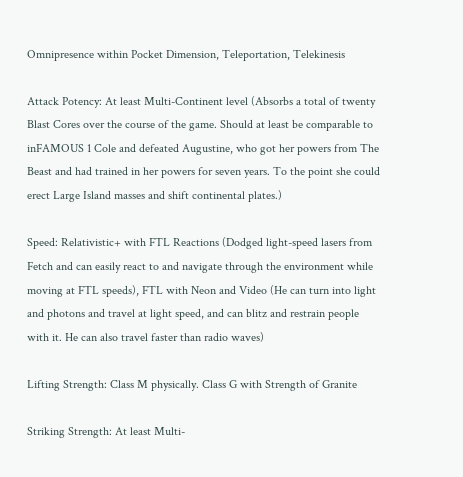Omnipresence within Pocket Dimension, Teleportation, Telekinesis

Attack Potency: At least Multi-Continent level (Absorbs a total of twenty Blast Cores over the course of the game. Should at least be comparable to inFAMOUS 1 Cole and defeated Augustine, who got her powers from The Beast and had trained in her powers for seven years. To the point she could erect Large Island masses and shift continental plates.)

Speed: Relativistic+ with FTL Reactions (Dodged light-speed lasers from Fetch and can easily react to and navigate through the environment while moving at FTL speeds), FTL with Neon and Video (He can turn into light and photons and travel at light speed, and can blitz and restrain people with it. He can also travel faster than radio waves)

Lifting Strength: Class M physically. Class G with Strength of Granite

Striking Strength: At least Multi-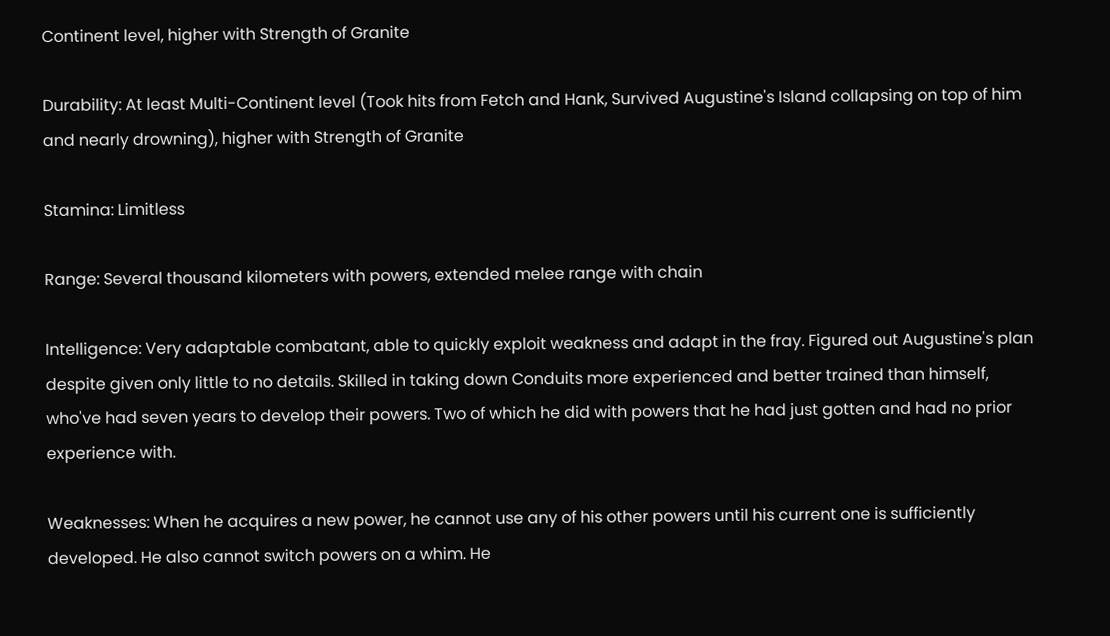Continent level, higher with Strength of Granite

Durability: At least Multi-Continent level (Took hits from Fetch and Hank, Survived Augustine's Island collapsing on top of him and nearly drowning), higher with Strength of Granite

Stamina: Limitless

Range: Several thousand kilometers with powers, extended melee range with chain

Intelligence: Very adaptable combatant, able to quickly exploit weakness and adapt in the fray. Figured out Augustine's plan despite given only little to no details. Skilled in taking down Conduits more experienced and better trained than himself, who've had seven years to develop their powers. Two of which he did with powers that he had just gotten and had no prior experience with.

Weaknesses: When he acquires a new power, he cannot use any of his other powers until his current one is sufficiently developed. He also cannot switch powers on a whim. He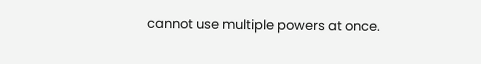cannot use multiple powers at once.